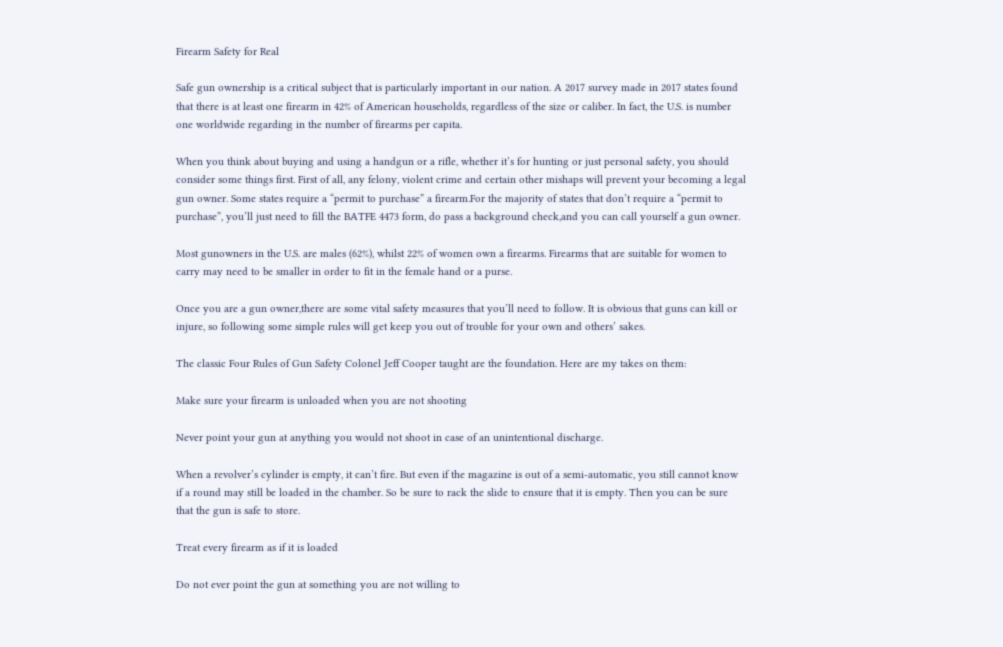Firearm Safety for Real

Safe gun ownership is a critical subject that is particularly important in our nation. A 2017 survey made in 2017 states found that there is at least one firearm in 42% of American households, regardless of the size or caliber. In fact, the U.S. is number one worldwide regarding in the number of firearms per capita.

When you think about buying and using a handgun or a rifle, whether it’s for hunting or just personal safety, you should consider some things first. First of all, any felony, violent crime and certain other mishaps will prevent your becoming a legal gun owner. Some states require a “permit to purchase” a firearm.For the majority of states that don’t require a “permit to purchase”, you’ll just need to fill the BATFE 4473 form, do pass a background check,and you can call yourself a gun owner.

Most gunowners in the U.S. are males (62%), whilst 22% of women own a firearms. Firearms that are suitable for women to carry may need to be smaller in order to fit in the female hand or a purse.

Once you are a gun owner,there are some vital safety measures that you’ll need to follow. It is obvious that guns can kill or injure, so following some simple rules will get keep you out of trouble for your own and others’ sakes.

The classic Four Rules of Gun Safety Colonel Jeff Cooper taught are the foundation. Here are my takes on them:

Make sure your firearm is unloaded when you are not shooting

Never point your gun at anything you would not shoot in case of an unintentional discharge.

When a revolver’s cylinder is empty, it can’t fire. But even if the magazine is out of a semi-automatic, you still cannot know if a round may still be loaded in the chamber. So be sure to rack the slide to ensure that it is empty. Then you can be sure that the gun is safe to store.

Treat every firearm as if it is loaded

Do not ever point the gun at something you are not willing to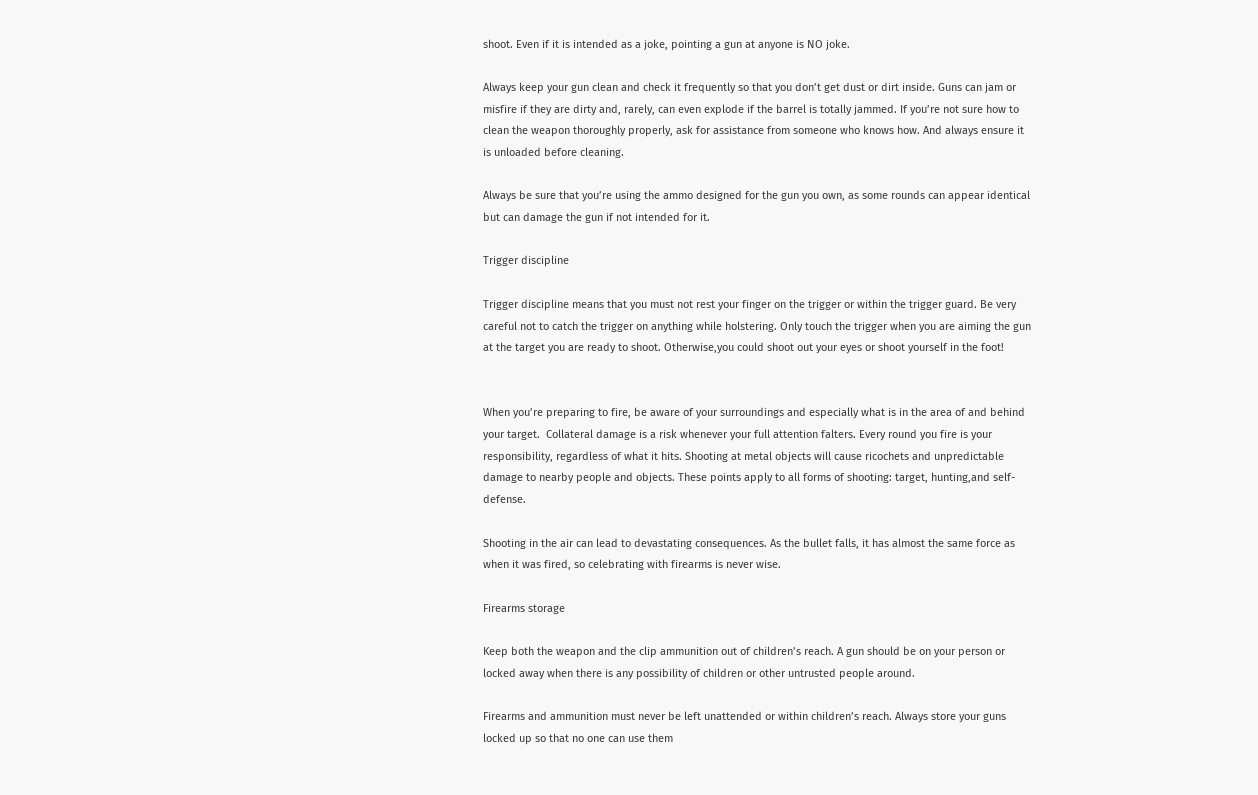shoot. Even if it is intended as a joke, pointing a gun at anyone is NO joke.

Always keep your gun clean and check it frequently so that you don’t get dust or dirt inside. Guns can jam or misfire if they are dirty and, rarely, can even explode if the barrel is totally jammed. If you’re not sure how to clean the weapon thoroughly properly, ask for assistance from someone who knows how. And always ensure it is unloaded before cleaning.

Always be sure that you’re using the ammo designed for the gun you own, as some rounds can appear identical but can damage the gun if not intended for it.

Trigger discipline

Trigger discipline means that you must not rest your finger on the trigger or within the trigger guard. Be very careful not to catch the trigger on anything while holstering. Only touch the trigger when you are aiming the gun at the target you are ready to shoot. Otherwise,you could shoot out your eyes or shoot yourself in the foot!


When you’re preparing to fire, be aware of your surroundings and especially what is in the area of and behind your target.  Collateral damage is a risk whenever your full attention falters. Every round you fire is your responsibility, regardless of what it hits. Shooting at metal objects will cause ricochets and unpredictable damage to nearby people and objects. These points apply to all forms of shooting: target, hunting,and self-defense.

Shooting in the air can lead to devastating consequences. As the bullet falls, it has almost the same force as when it was fired, so celebrating with firearms is never wise.

Firearms storage

Keep both the weapon and the clip ammunition out of children’s reach. A gun should be on your person or locked away when there is any possibility of children or other untrusted people around.

Firearms and ammunition must never be left unattended or within children’s reach. Always store your guns locked up so that no one can use them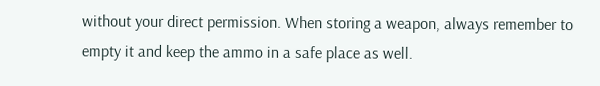without your direct permission. When storing a weapon, always remember to empty it and keep the ammo in a safe place as well.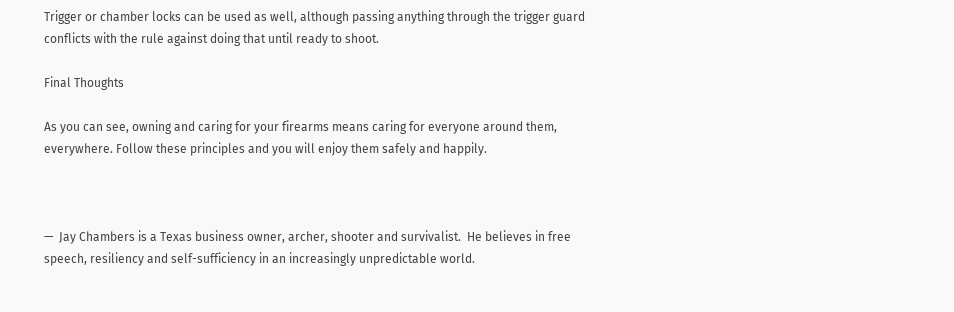Trigger or chamber locks can be used as well, although passing anything through the trigger guard conflicts with the rule against doing that until ready to shoot.

Final Thoughts

As you can see, owning and caring for your firearms means caring for everyone around them, everywhere. Follow these principles and you will enjoy them safely and happily.



—  Jay Chambers is a Texas business owner, archer, shooter and survivalist.  He believes in free speech, resiliency and self-sufficiency in an increasingly unpredictable world.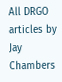All DRGO articles by Jay Chambers